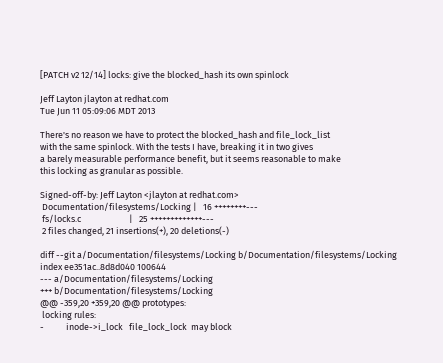[PATCH v2 12/14] locks: give the blocked_hash its own spinlock

Jeff Layton jlayton at redhat.com
Tue Jun 11 05:09:06 MDT 2013

There's no reason we have to protect the blocked_hash and file_lock_list
with the same spinlock. With the tests I have, breaking it in two gives
a barely measurable performance benefit, but it seems reasonable to make
this locking as granular as possible.

Signed-off-by: Jeff Layton <jlayton at redhat.com>
 Documentation/filesystems/Locking |   16 ++++++++---
 fs/locks.c                        |   25 +++++++++++++---
 2 files changed, 21 insertions(+), 20 deletions(-)

diff --git a/Documentation/filesystems/Locking b/Documentation/filesystems/Locking
index ee351ac..8d8d040 100644
--- a/Documentation/filesystems/Locking
+++ b/Documentation/filesystems/Locking
@@ -359,20 +359,20 @@ prototypes:
 locking rules:
-           inode->i_lock   file_lock_lock  may block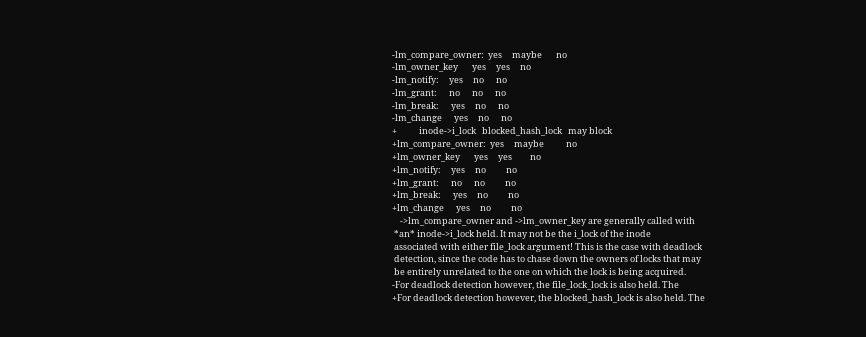-lm_compare_owner:  yes     maybe       no
-lm_owner_key       yes     yes     no
-lm_notify:     yes     no      no
-lm_grant:      no      no      no
-lm_break:      yes     no      no
-lm_change      yes     no      no
+           inode->i_lock   blocked_hash_lock   may block
+lm_compare_owner:  yes     maybe           no
+lm_owner_key       yes     yes         no
+lm_notify:     yes     no          no
+lm_grant:      no      no          no
+lm_break:      yes     no          no
+lm_change      yes     no          no
    ->lm_compare_owner and ->lm_owner_key are generally called with
 *an* inode->i_lock held. It may not be the i_lock of the inode
 associated with either file_lock argument! This is the case with deadlock
 detection, since the code has to chase down the owners of locks that may
 be entirely unrelated to the one on which the lock is being acquired.
-For deadlock detection however, the file_lock_lock is also held. The
+For deadlock detection however, the blocked_hash_lock is also held. The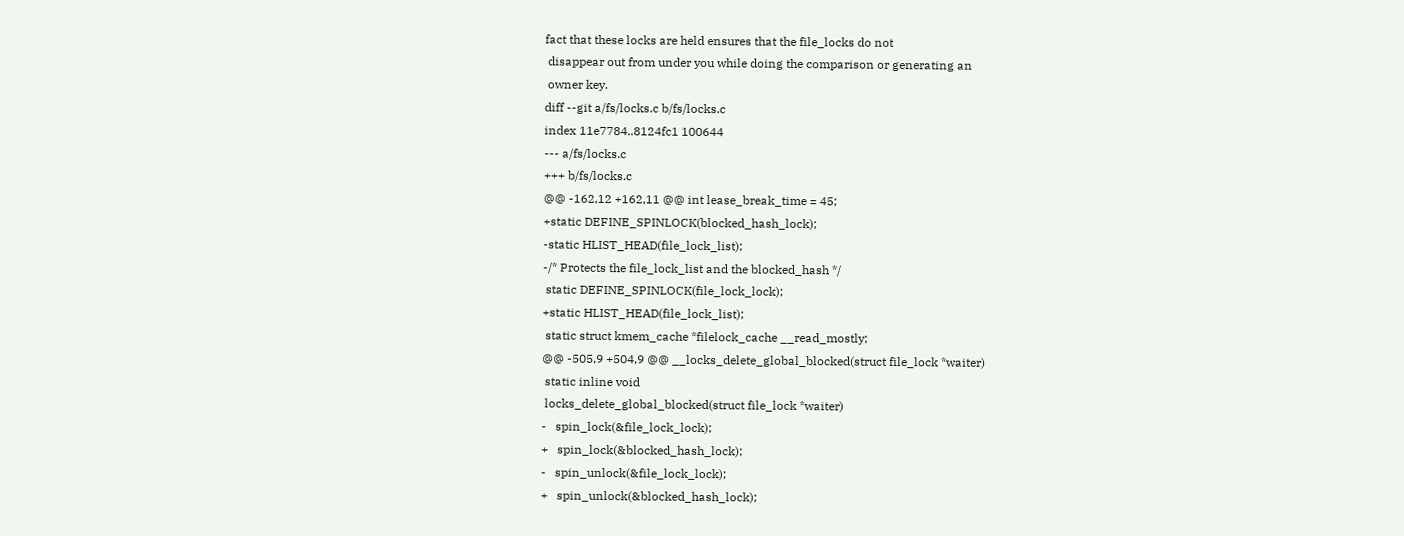fact that these locks are held ensures that the file_locks do not
 disappear out from under you while doing the comparison or generating an
 owner key.
diff --git a/fs/locks.c b/fs/locks.c
index 11e7784..8124fc1 100644
--- a/fs/locks.c
+++ b/fs/locks.c
@@ -162,12 +162,11 @@ int lease_break_time = 45;
+static DEFINE_SPINLOCK(blocked_hash_lock);
-static HLIST_HEAD(file_lock_list);
-/* Protects the file_lock_list and the blocked_hash */
 static DEFINE_SPINLOCK(file_lock_lock);
+static HLIST_HEAD(file_lock_list);
 static struct kmem_cache *filelock_cache __read_mostly;
@@ -505,9 +504,9 @@ __locks_delete_global_blocked(struct file_lock *waiter)
 static inline void
 locks_delete_global_blocked(struct file_lock *waiter)
-   spin_lock(&file_lock_lock);
+   spin_lock(&blocked_hash_lock);
-   spin_unlock(&file_lock_lock);
+   spin_unlock(&blocked_hash_lock);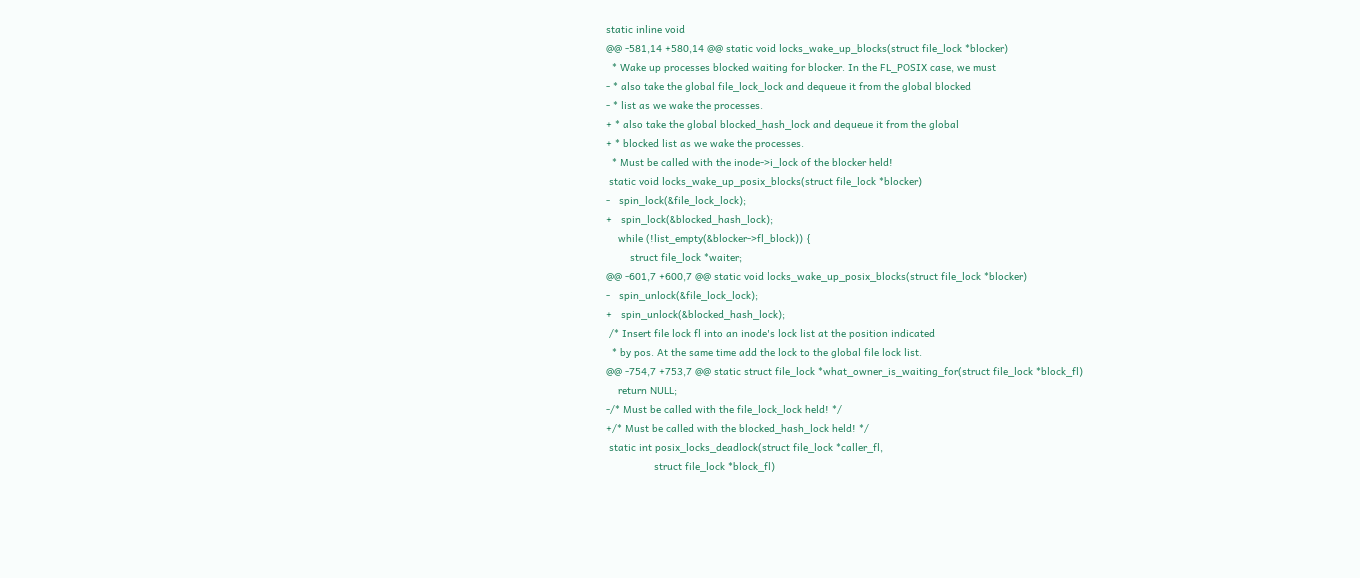static inline void
@@ -581,14 +580,14 @@ static void locks_wake_up_blocks(struct file_lock *blocker)
  * Wake up processes blocked waiting for blocker. In the FL_POSIX case, we must
- * also take the global file_lock_lock and dequeue it from the global blocked
- * list as we wake the processes.
+ * also take the global blocked_hash_lock and dequeue it from the global
+ * blocked list as we wake the processes.
  * Must be called with the inode->i_lock of the blocker held!
 static void locks_wake_up_posix_blocks(struct file_lock *blocker)
-   spin_lock(&file_lock_lock);
+   spin_lock(&blocked_hash_lock);
    while (!list_empty(&blocker->fl_block)) {
        struct file_lock *waiter;
@@ -601,7 +600,7 @@ static void locks_wake_up_posix_blocks(struct file_lock *blocker)
-   spin_unlock(&file_lock_lock);
+   spin_unlock(&blocked_hash_lock);
 /* Insert file lock fl into an inode's lock list at the position indicated
  * by pos. At the same time add the lock to the global file lock list.
@@ -754,7 +753,7 @@ static struct file_lock *what_owner_is_waiting_for(struct file_lock *block_fl)
    return NULL;
-/* Must be called with the file_lock_lock held! */
+/* Must be called with the blocked_hash_lock held! */
 static int posix_locks_deadlock(struct file_lock *caller_fl,
                struct file_lock *block_fl)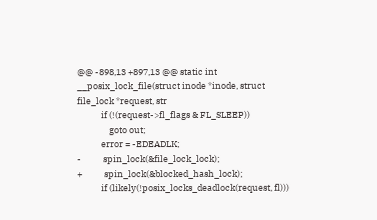@@ -898,13 +897,13 @@ static int __posix_lock_file(struct inode *inode, struct file_lock *request, str
            if (!(request->fl_flags & FL_SLEEP))
                goto out;
            error = -EDEADLK;
-           spin_lock(&file_lock_lock);
+           spin_lock(&blocked_hash_lock);
            if (likely(!posix_locks_deadlock(request, fl)))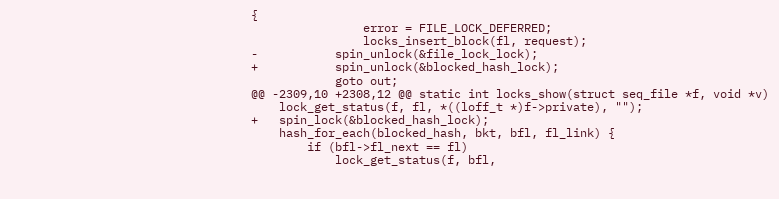{
                error = FILE_LOCK_DEFERRED;
                locks_insert_block(fl, request);
-           spin_unlock(&file_lock_lock);
+           spin_unlock(&blocked_hash_lock);
            goto out;
@@ -2309,10 +2308,12 @@ static int locks_show(struct seq_file *f, void *v)
    lock_get_status(f, fl, *((loff_t *)f->private), "");
+   spin_lock(&blocked_hash_lock);
    hash_for_each(blocked_hash, bkt, bfl, fl_link) {
        if (bfl->fl_next == fl)
            lock_get_status(f, bfl,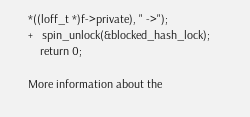*((loff_t *)f->private), " ->");
+   spin_unlock(&blocked_hash_lock);
    return 0;

More information about the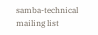samba-technical mailing list